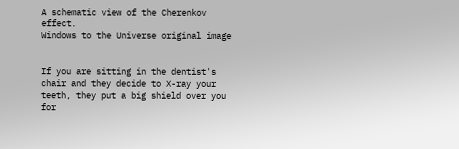A schematic view of the Cherenkov effect.
Windows to the Universe original image


If you are sitting in the dentist's chair and they decide to X-ray your teeth, they put a big shield over you for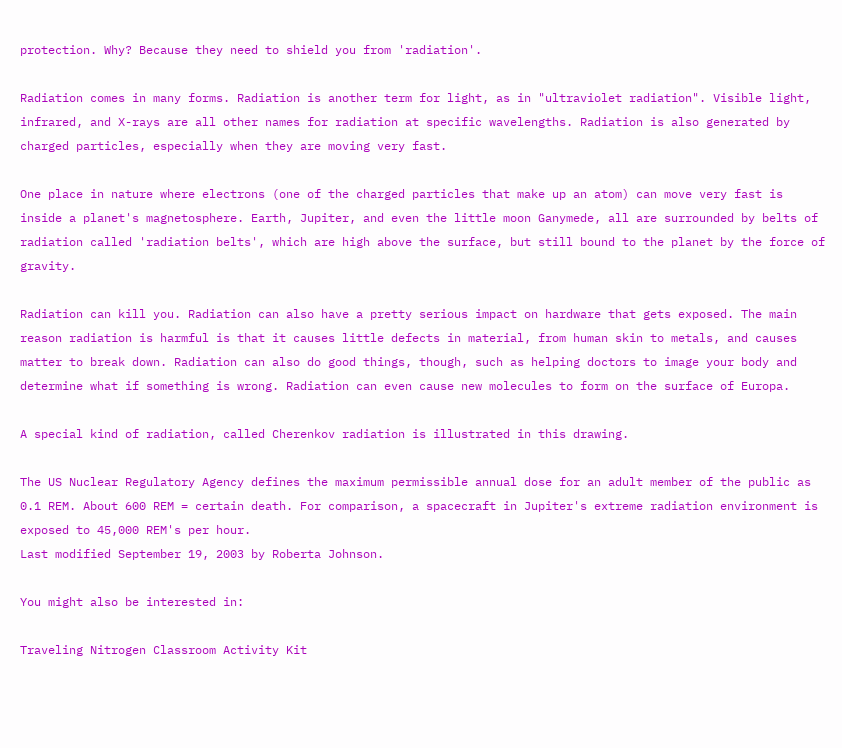protection. Why? Because they need to shield you from 'radiation'.

Radiation comes in many forms. Radiation is another term for light, as in "ultraviolet radiation". Visible light, infrared, and X-rays are all other names for radiation at specific wavelengths. Radiation is also generated by charged particles, especially when they are moving very fast.

One place in nature where electrons (one of the charged particles that make up an atom) can move very fast is inside a planet's magnetosphere. Earth, Jupiter, and even the little moon Ganymede, all are surrounded by belts of radiation called 'radiation belts', which are high above the surface, but still bound to the planet by the force of gravity.

Radiation can kill you. Radiation can also have a pretty serious impact on hardware that gets exposed. The main reason radiation is harmful is that it causes little defects in material, from human skin to metals, and causes matter to break down. Radiation can also do good things, though, such as helping doctors to image your body and determine what if something is wrong. Radiation can even cause new molecules to form on the surface of Europa.

A special kind of radiation, called Cherenkov radiation is illustrated in this drawing.

The US Nuclear Regulatory Agency defines the maximum permissible annual dose for an adult member of the public as 0.1 REM. About 600 REM = certain death. For comparison, a spacecraft in Jupiter's extreme radiation environment is exposed to 45,000 REM's per hour.
Last modified September 19, 2003 by Roberta Johnson.

You might also be interested in:

Traveling Nitrogen Classroom Activity Kit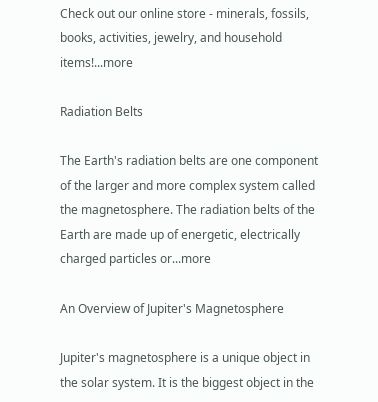Check out our online store - minerals, fossils, books, activities, jewelry, and household items!...more

Radiation Belts

The Earth's radiation belts are one component of the larger and more complex system called the magnetosphere. The radiation belts of the Earth are made up of energetic, electrically charged particles or...more

An Overview of Jupiter's Magnetosphere

Jupiter's magnetosphere is a unique object in the solar system. It is the biggest object in the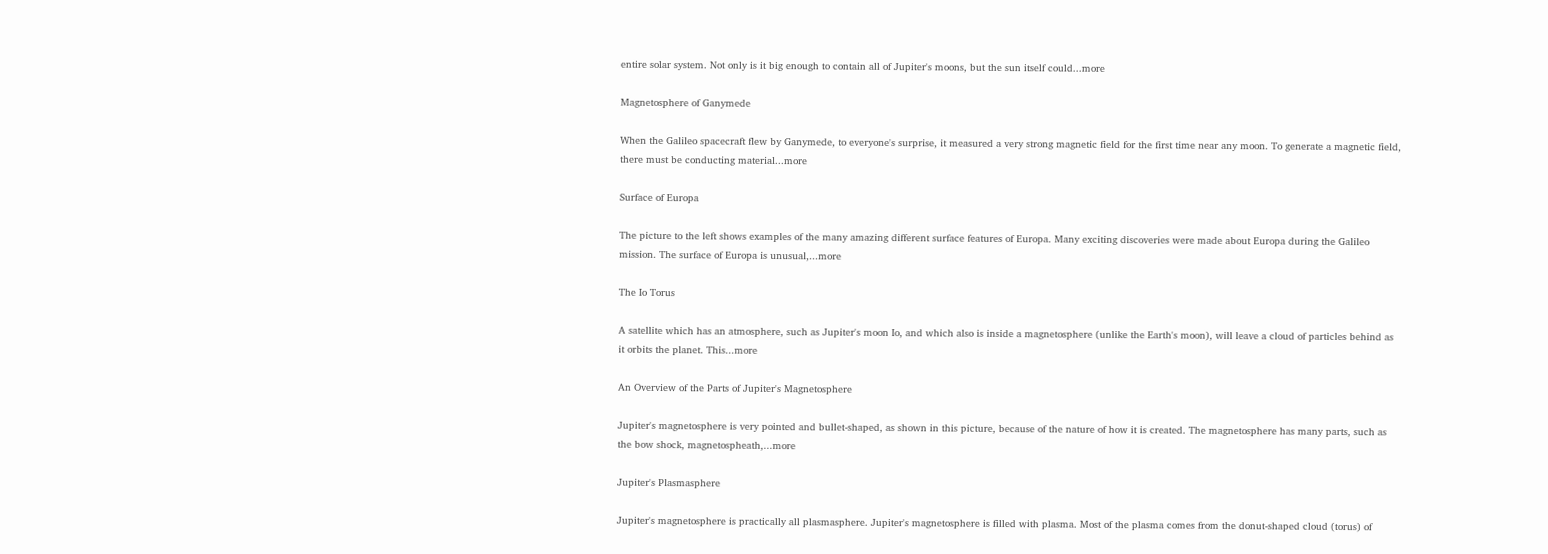entire solar system. Not only is it big enough to contain all of Jupiter's moons, but the sun itself could...more

Magnetosphere of Ganymede

When the Galileo spacecraft flew by Ganymede, to everyone's surprise, it measured a very strong magnetic field for the first time near any moon. To generate a magnetic field, there must be conducting material...more

Surface of Europa

The picture to the left shows examples of the many amazing different surface features of Europa. Many exciting discoveries were made about Europa during the Galileo mission. The surface of Europa is unusual,...more

The Io Torus

A satellite which has an atmosphere, such as Jupiter's moon Io, and which also is inside a magnetosphere (unlike the Earth's moon), will leave a cloud of particles behind as it orbits the planet. This...more

An Overview of the Parts of Jupiter's Magnetosphere

Jupiter's magnetosphere is very pointed and bullet-shaped, as shown in this picture, because of the nature of how it is created. The magnetosphere has many parts, such as the bow shock, magnetospheath,...more

Jupiter's Plasmasphere

Jupiter's magnetosphere is practically all plasmasphere. Jupiter's magnetosphere is filled with plasma. Most of the plasma comes from the donut-shaped cloud (torus) of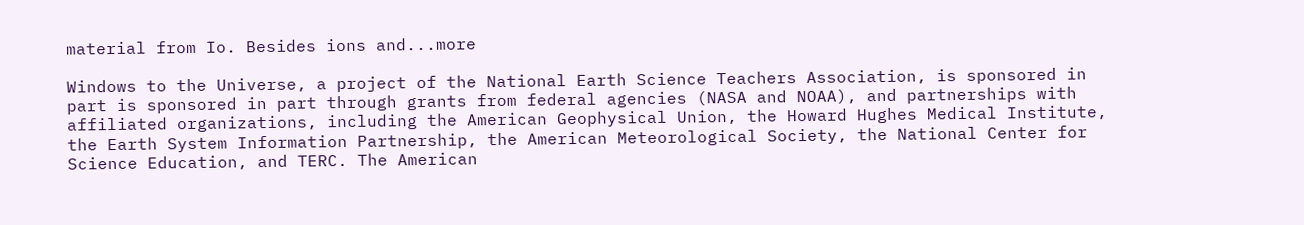material from Io. Besides ions and...more

Windows to the Universe, a project of the National Earth Science Teachers Association, is sponsored in part is sponsored in part through grants from federal agencies (NASA and NOAA), and partnerships with affiliated organizations, including the American Geophysical Union, the Howard Hughes Medical Institute, the Earth System Information Partnership, the American Meteorological Society, the National Center for Science Education, and TERC. The American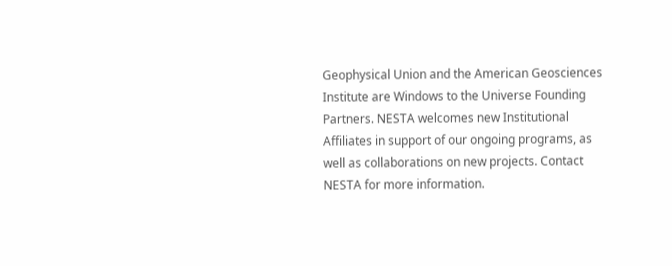Geophysical Union and the American Geosciences Institute are Windows to the Universe Founding Partners. NESTA welcomes new Institutional Affiliates in support of our ongoing programs, as well as collaborations on new projects. Contact NESTA for more information.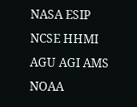NASA ESIP NCSE HHMI AGU AGI AMS NOAA